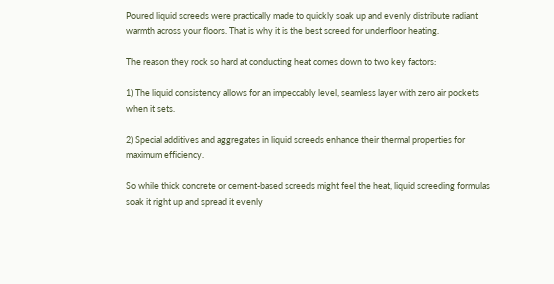Poured liquid screeds were practically made to quickly soak up and evenly distribute radiant warmth across your floors. That is why it is the best screed for underfloor heating.

The reason they rock so hard at conducting heat comes down to two key factors:

1) The liquid consistency allows for an impeccably level, seamless layer with zero air pockets when it sets.

2) Special additives and aggregates in liquid screeds enhance their thermal properties for maximum efficiency.

So while thick concrete or cement-based screeds might feel the heat, liquid screeding formulas soak it right up and spread it evenly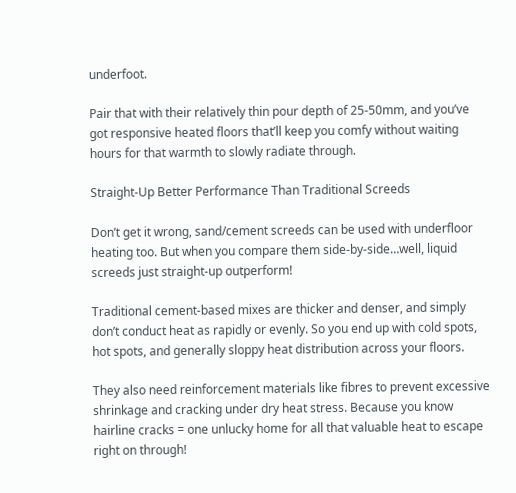underfoot.

Pair that with their relatively thin pour depth of 25-50mm, and you’ve got responsive heated floors that’ll keep you comfy without waiting hours for that warmth to slowly radiate through.

Straight-Up Better Performance Than Traditional Screeds

Don’t get it wrong, sand/cement screeds can be used with underfloor heating too. But when you compare them side-by-side…well, liquid screeds just straight-up outperform!

Traditional cement-based mixes are thicker and denser, and simply don’t conduct heat as rapidly or evenly. So you end up with cold spots, hot spots, and generally sloppy heat distribution across your floors.

They also need reinforcement materials like fibres to prevent excessive shrinkage and cracking under dry heat stress. Because you know hairline cracks = one unlucky home for all that valuable heat to escape right on through!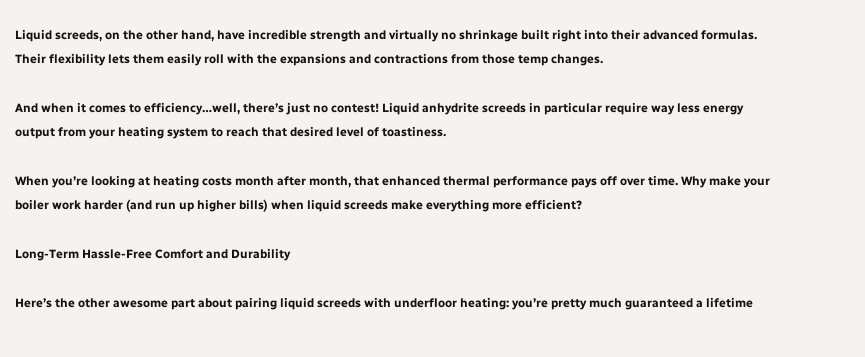Liquid screeds, on the other hand, have incredible strength and virtually no shrinkage built right into their advanced formulas. Their flexibility lets them easily roll with the expansions and contractions from those temp changes.

And when it comes to efficiency…well, there’s just no contest! Liquid anhydrite screeds in particular require way less energy output from your heating system to reach that desired level of toastiness.

When you’re looking at heating costs month after month, that enhanced thermal performance pays off over time. Why make your boiler work harder (and run up higher bills) when liquid screeds make everything more efficient?

Long-Term Hassle-Free Comfort and Durability

Here’s the other awesome part about pairing liquid screeds with underfloor heating: you’re pretty much guaranteed a lifetime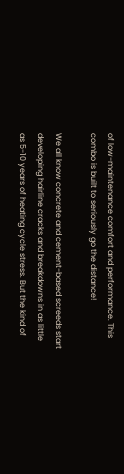of low-maintenance comfort and performance. This combo is built to seriously go the distance!

We all know concrete and cement-based screeds start developing hairline cracks and breakdowns in as little as 5-10 years of heating cycle stress. But the kind of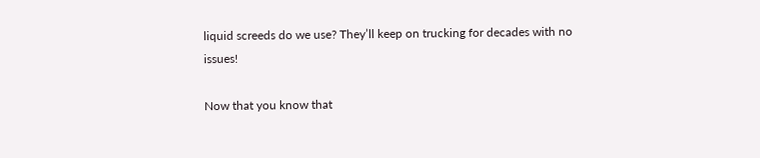liquid screeds do we use? They’ll keep on trucking for decades with no issues!

Now that you know that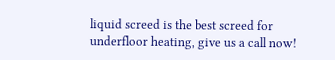liquid screed is the best screed for underfloor heating, give us a call now!